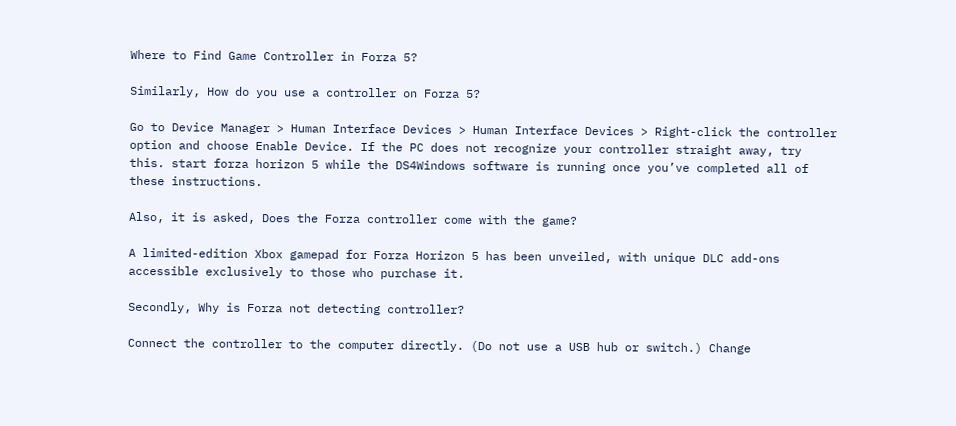Where to Find Game Controller in Forza 5?

Similarly, How do you use a controller on Forza 5?

Go to Device Manager > Human Interface Devices > Human Interface Devices > Right-click the controller option and choose Enable Device. If the PC does not recognize your controller straight away, try this. start forza horizon 5 while the DS4Windows software is running once you’ve completed all of these instructions.

Also, it is asked, Does the Forza controller come with the game?

A limited-edition Xbox gamepad for Forza Horizon 5 has been unveiled, with unique DLC add-ons accessible exclusively to those who purchase it.

Secondly, Why is Forza not detecting controller?

Connect the controller to the computer directly. (Do not use a USB hub or switch.) Change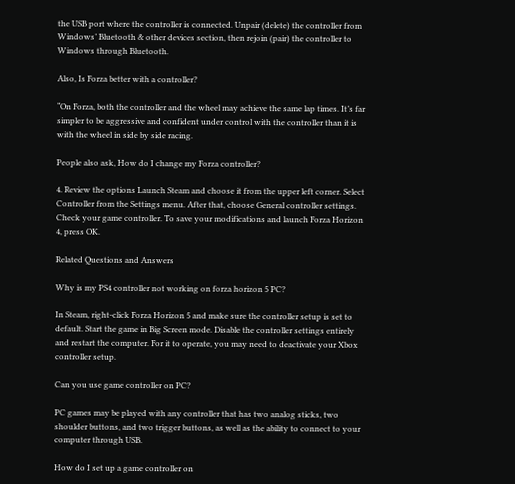the USB port where the controller is connected. Unpair (delete) the controller from Windows’ Bluetooth & other devices section, then rejoin (pair) the controller to Windows through Bluetooth.

Also, Is Forza better with a controller?

“On Forza, both the controller and the wheel may achieve the same lap times. It’s far simpler to be aggressive and confident under control with the controller than it is with the wheel in side by side racing.

People also ask, How do I change my Forza controller?

4. Review the options Launch Steam and choose it from the upper left corner. Select Controller from the Settings menu. After that, choose General controller settings. Check your game controller. To save your modifications and launch Forza Horizon 4, press OK.

Related Questions and Answers

Why is my PS4 controller not working on forza horizon 5 PC?

In Steam, right-click Forza Horizon 5 and make sure the controller setup is set to default. Start the game in Big Screen mode. Disable the controller settings entirely and restart the computer. For it to operate, you may need to deactivate your Xbox controller setup.

Can you use game controller on PC?

PC games may be played with any controller that has two analog sticks, two shoulder buttons, and two trigger buttons, as well as the ability to connect to your computer through USB.

How do I set up a game controller on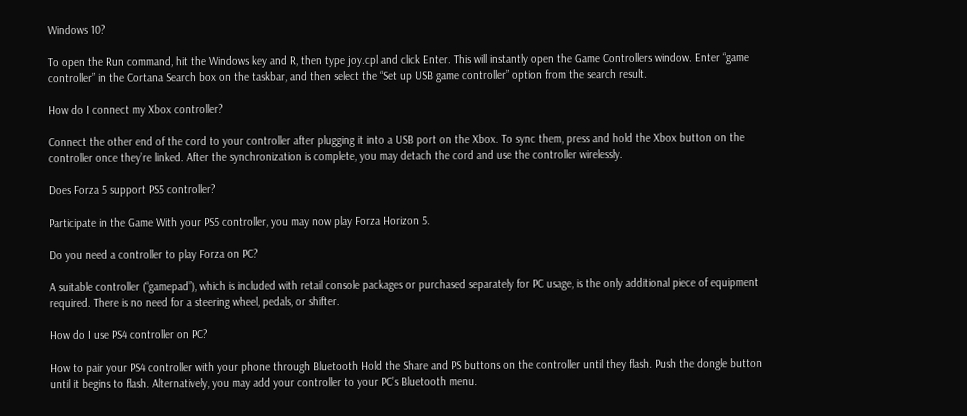Windows 10?

To open the Run command, hit the Windows key and R, then type joy.cpl and click Enter. This will instantly open the Game Controllers window. Enter “game controller” in the Cortana Search box on the taskbar, and then select the “Set up USB game controller” option from the search result.

How do I connect my Xbox controller?

Connect the other end of the cord to your controller after plugging it into a USB port on the Xbox. To sync them, press and hold the Xbox button on the controller once they’re linked. After the synchronization is complete, you may detach the cord and use the controller wirelessly.

Does Forza 5 support PS5 controller?

Participate in the Game With your PS5 controller, you may now play Forza Horizon 5.

Do you need a controller to play Forza on PC?

A suitable controller (“gamepad”), which is included with retail console packages or purchased separately for PC usage, is the only additional piece of equipment required. There is no need for a steering wheel, pedals, or shifter.

How do I use PS4 controller on PC?

How to pair your PS4 controller with your phone through Bluetooth Hold the Share and PS buttons on the controller until they flash. Push the dongle button until it begins to flash. Alternatively, you may add your controller to your PC’s Bluetooth menu.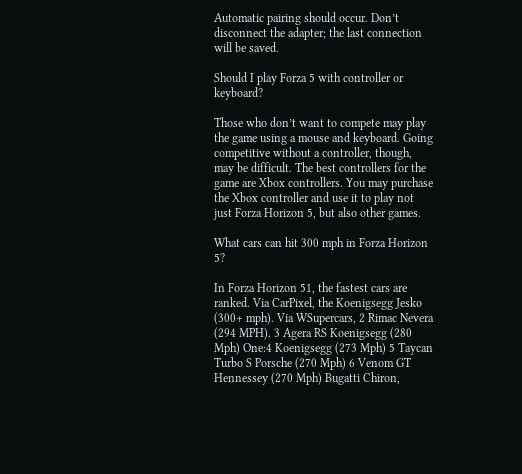Automatic pairing should occur. Don’t disconnect the adapter; the last connection will be saved.

Should I play Forza 5 with controller or keyboard?

Those who don’t want to compete may play the game using a mouse and keyboard. Going competitive without a controller, though, may be difficult. The best controllers for the game are Xbox controllers. You may purchase the Xbox controller and use it to play not just Forza Horizon 5, but also other games.

What cars can hit 300 mph in Forza Horizon 5?

In Forza Horizon 51, the fastest cars are ranked. Via CarPixel, the Koenigsegg Jesko (300+ mph). Via WSupercars, 2 Rimac Nevera (294 MPH). 3 Agera RS Koenigsegg (280 Mph) One:4 Koenigsegg (273 Mph) 5 Taycan Turbo S Porsche (270 Mph) 6 Venom GT Hennessey (270 Mph) Bugatti Chiron,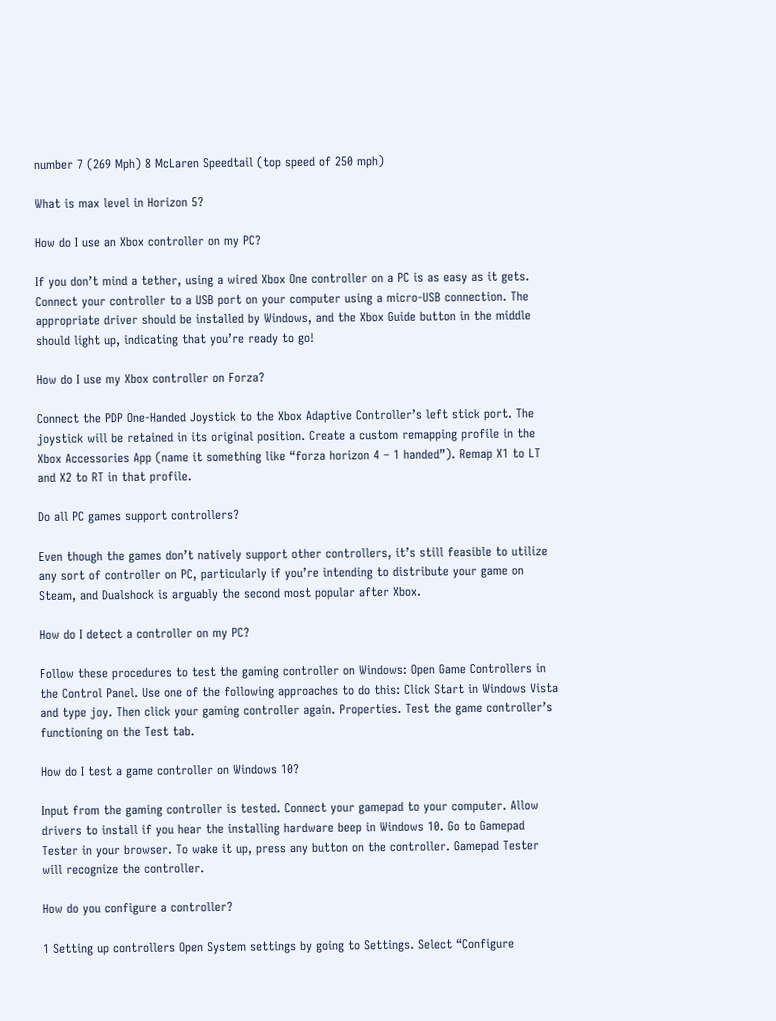number 7 (269 Mph) 8 McLaren Speedtail (top speed of 250 mph)

What is max level in Horizon 5?

How do I use an Xbox controller on my PC?

If you don’t mind a tether, using a wired Xbox One controller on a PC is as easy as it gets. Connect your controller to a USB port on your computer using a micro-USB connection. The appropriate driver should be installed by Windows, and the Xbox Guide button in the middle should light up, indicating that you’re ready to go!

How do I use my Xbox controller on Forza?

Connect the PDP One-Handed Joystick to the Xbox Adaptive Controller’s left stick port. The joystick will be retained in its original position. Create a custom remapping profile in the Xbox Accessories App (name it something like “forza horizon 4 – 1 handed”). Remap X1 to LT and X2 to RT in that profile.

Do all PC games support controllers?

Even though the games don’t natively support other controllers, it’s still feasible to utilize any sort of controller on PC, particularly if you’re intending to distribute your game on Steam, and Dualshock is arguably the second most popular after Xbox.

How do I detect a controller on my PC?

Follow these procedures to test the gaming controller on Windows: Open Game Controllers in the Control Panel. Use one of the following approaches to do this: Click Start in Windows Vista and type joy. Then click your gaming controller again. Properties. Test the game controller’s functioning on the Test tab.

How do I test a game controller on Windows 10?

Input from the gaming controller is tested. Connect your gamepad to your computer. Allow drivers to install if you hear the installing hardware beep in Windows 10. Go to Gamepad Tester in your browser. To wake it up, press any button on the controller. Gamepad Tester will recognize the controller.

How do you configure a controller?

1 Setting up controllers Open System settings by going to Settings. Select “Configure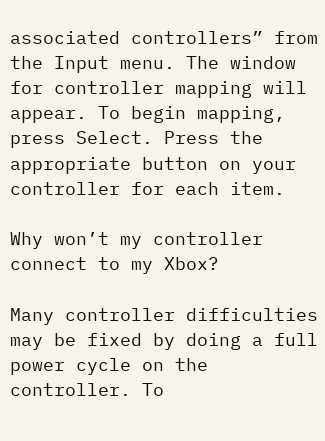associated controllers” from the Input menu. The window for controller mapping will appear. To begin mapping, press Select. Press the appropriate button on your controller for each item.

Why won’t my controller connect to my Xbox?

Many controller difficulties may be fixed by doing a full power cycle on the controller. To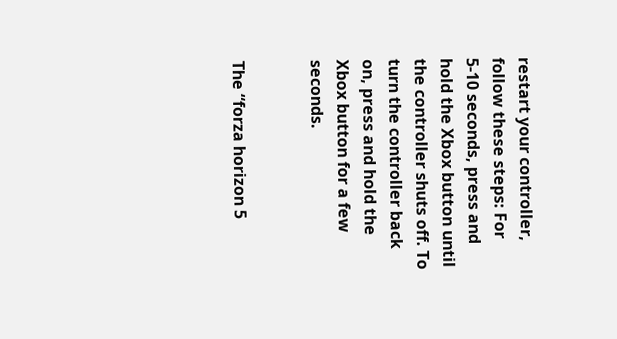restart your controller, follow these steps: For 5-10 seconds, press and hold the Xbox button until the controller shuts off. To turn the controller back on, press and hold the Xbox button for a few seconds.


The “forza horizon 5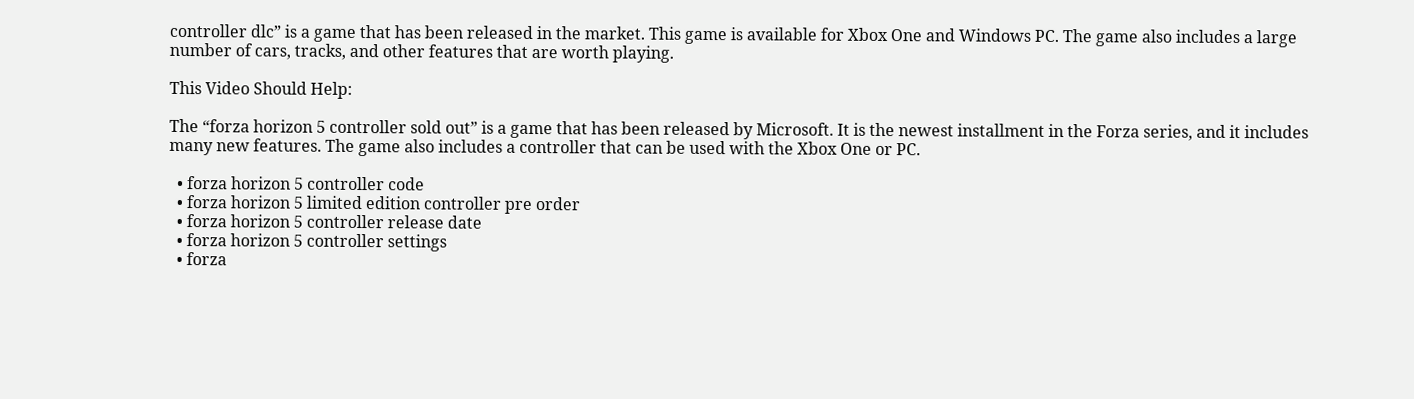controller dlc” is a game that has been released in the market. This game is available for Xbox One and Windows PC. The game also includes a large number of cars, tracks, and other features that are worth playing.

This Video Should Help:

The “forza horizon 5 controller sold out” is a game that has been released by Microsoft. It is the newest installment in the Forza series, and it includes many new features. The game also includes a controller that can be used with the Xbox One or PC.

  • forza horizon 5 controller code
  • forza horizon 5 limited edition controller pre order
  • forza horizon 5 controller release date
  • forza horizon 5 controller settings
  • forza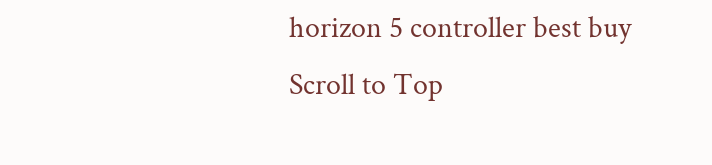horizon 5 controller best buy
Scroll to Top